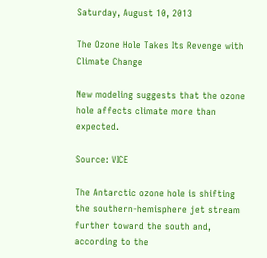Saturday, August 10, 2013

The Ozone Hole Takes Its Revenge with Climate Change

New modeling suggests that the ozone hole affects climate more than expected.

Source: VICE

The Antarctic ozone hole is shifting the southern-hemisphere jet stream further toward the south and, according to the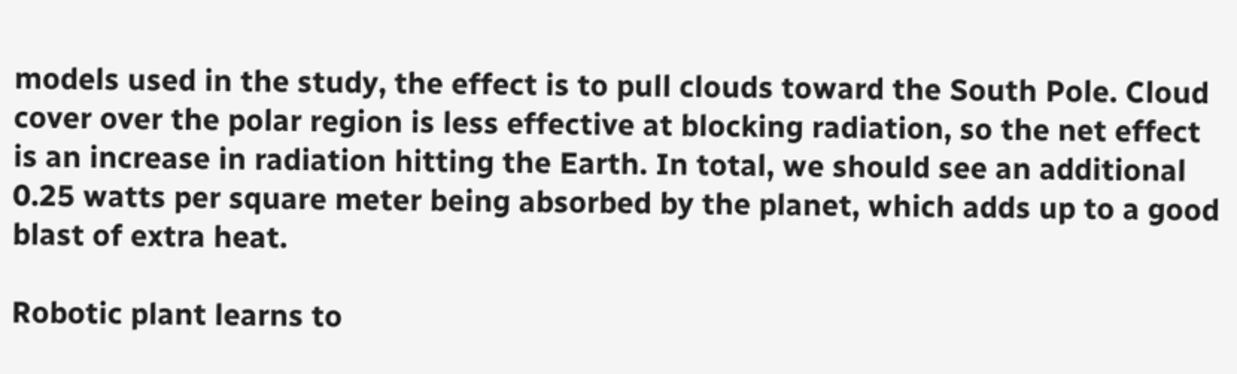models used in the study, the effect is to pull clouds toward the South Pole. Cloud cover over the polar region is less effective at blocking radiation, so the net effect is an increase in radiation hitting the Earth. In total, we should see an additional 0.25 watts per square meter being absorbed by the planet, which adds up to a good blast of extra heat.

Robotic plant learns to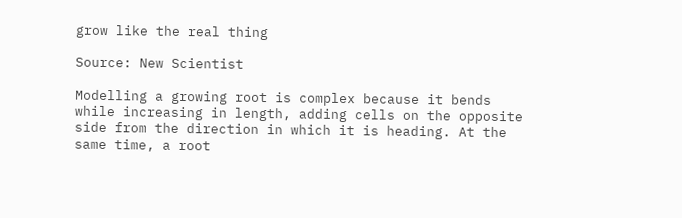grow like the real thing

Source: New Scientist

Modelling a growing root is complex because it bends while increasing in length, adding cells on the opposite side from the direction in which it is heading. At the same time, a root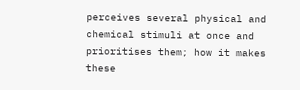perceives several physical and chemical stimuli at once and prioritises them; how it makes these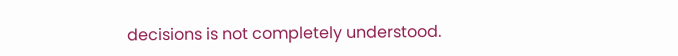decisions is not completely understood.